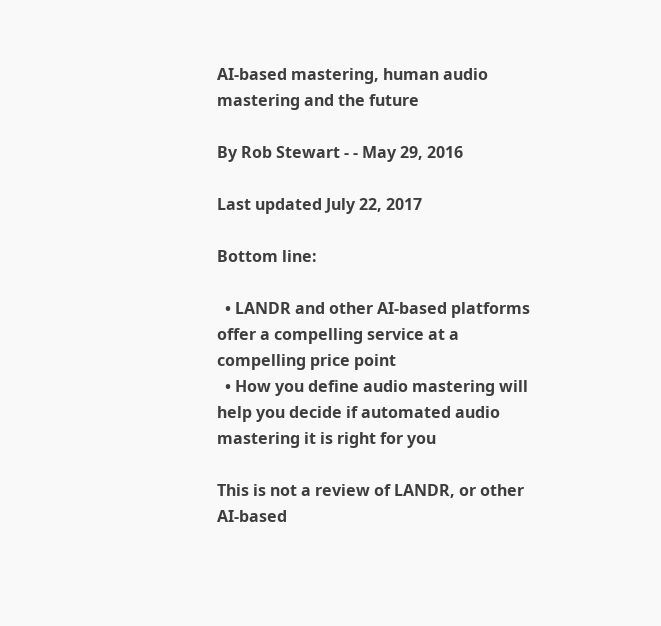AI-based mastering, human audio mastering and the future

By Rob Stewart - - May 29, 2016

Last updated July 22, 2017

Bottom line:

  • LANDR and other AI-based platforms offer a compelling service at a compelling price point
  • How you define audio mastering will help you decide if automated audio mastering it is right for you

This is not a review of LANDR, or other AI-based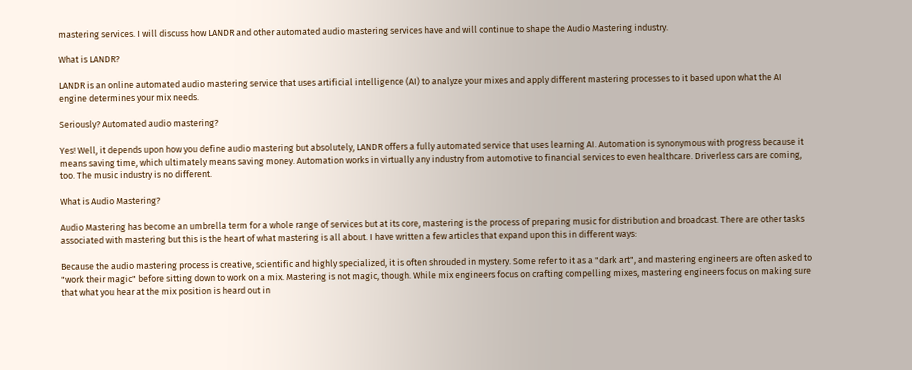mastering services. I will discuss how LANDR and other automated audio mastering services have and will continue to shape the Audio Mastering industry.

What is LANDR?

LANDR is an online automated audio mastering service that uses artificial intelligence (AI) to analyze your mixes and apply different mastering processes to it based upon what the AI engine determines your mix needs.

Seriously? Automated audio mastering?

Yes! Well, it depends upon how you define audio mastering but absolutely, LANDR offers a fully automated service that uses learning AI. Automation is synonymous with progress because it means saving time, which ultimately means saving money. Automation works in virtually any industry from automotive to financial services to even healthcare. Driverless cars are coming, too. The music industry is no different.

What is Audio Mastering?

Audio Mastering has become an umbrella term for a whole range of services but at its core, mastering is the process of preparing music for distribution and broadcast. There are other tasks associated with mastering but this is the heart of what mastering is all about. I have written a few articles that expand upon this in different ways:

Because the audio mastering process is creative, scientific and highly specialized, it is often shrouded in mystery. Some refer to it as a "dark art", and mastering engineers are often asked to "work their magic" before sitting down to work on a mix. Mastering is not magic, though. While mix engineers focus on crafting compelling mixes, mastering engineers focus on making sure that what you hear at the mix position is heard out in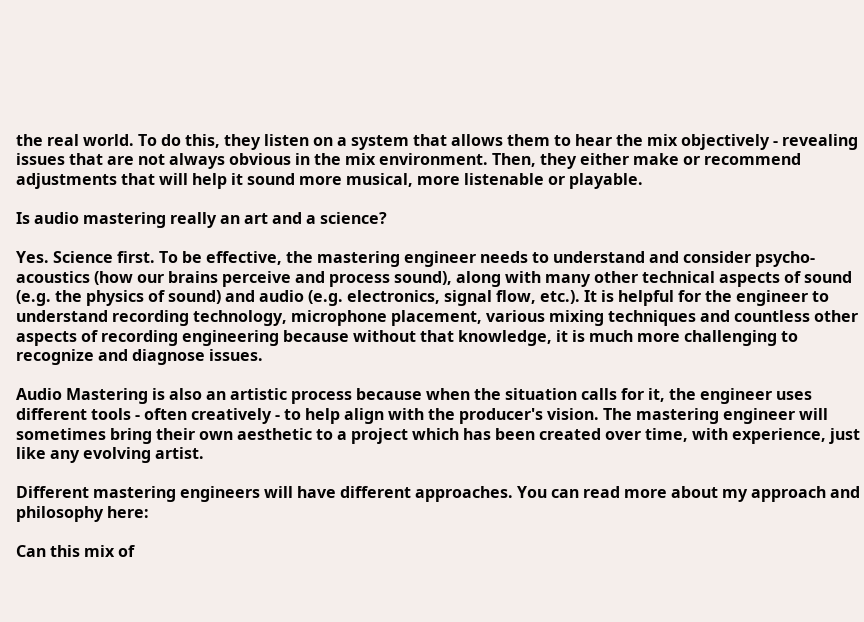the real world. To do this, they listen on a system that allows them to hear the mix objectively - revealing issues that are not always obvious in the mix environment. Then, they either make or recommend adjustments that will help it sound more musical, more listenable or playable.

Is audio mastering really an art and a science?

Yes. Science first. To be effective, the mastering engineer needs to understand and consider psycho-acoustics (how our brains perceive and process sound), along with many other technical aspects of sound (e.g. the physics of sound) and audio (e.g. electronics, signal flow, etc.). It is helpful for the engineer to understand recording technology, microphone placement, various mixing techniques and countless other aspects of recording engineering because without that knowledge, it is much more challenging to recognize and diagnose issues.

Audio Mastering is also an artistic process because when the situation calls for it, the engineer uses different tools - often creatively - to help align with the producer's vision. The mastering engineer will sometimes bring their own aesthetic to a project which has been created over time, with experience, just like any evolving artist.

Different mastering engineers will have different approaches. You can read more about my approach and philosophy here:

Can this mix of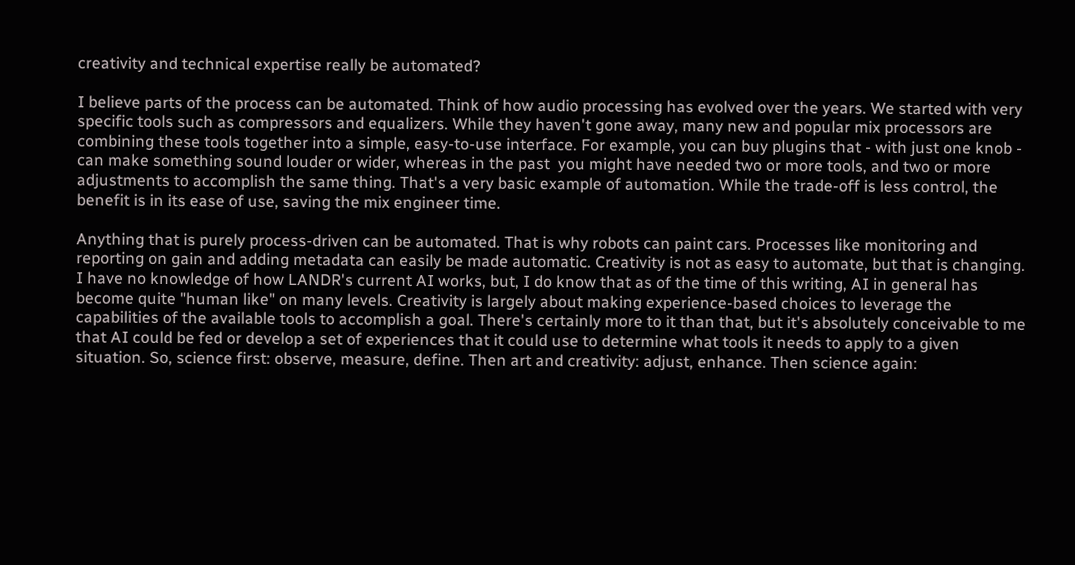creativity and technical expertise really be automated?

I believe parts of the process can be automated. Think of how audio processing has evolved over the years. We started with very specific tools such as compressors and equalizers. While they haven't gone away, many new and popular mix processors are combining these tools together into a simple, easy-to-use interface. For example, you can buy plugins that - with just one knob - can make something sound louder or wider, whereas in the past  you might have needed two or more tools, and two or more adjustments to accomplish the same thing. That's a very basic example of automation. While the trade-off is less control, the benefit is in its ease of use, saving the mix engineer time.

Anything that is purely process-driven can be automated. That is why robots can paint cars. Processes like monitoring and reporting on gain and adding metadata can easily be made automatic. Creativity is not as easy to automate, but that is changing. I have no knowledge of how LANDR's current AI works, but, I do know that as of the time of this writing, AI in general has become quite "human like" on many levels. Creativity is largely about making experience-based choices to leverage the capabilities of the available tools to accomplish a goal. There's certainly more to it than that, but it's absolutely conceivable to me that AI could be fed or develop a set of experiences that it could use to determine what tools it needs to apply to a given situation. So, science first: observe, measure, define. Then art and creativity: adjust, enhance. Then science again: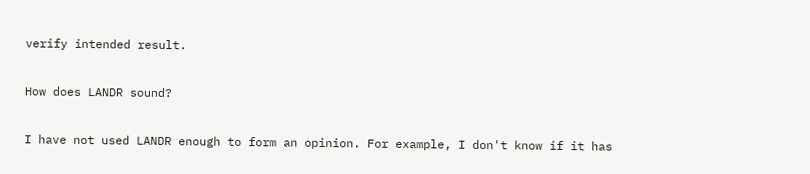verify intended result.

How does LANDR sound?

I have not used LANDR enough to form an opinion. For example, I don't know if it has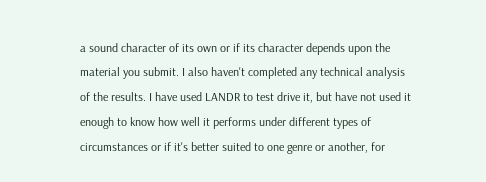a sound character of its own or if its character depends upon the material you submit. I also haven't completed any technical analysis of the results. I have used LANDR to test drive it, but have not used it enough to know how well it performs under different types of circumstances or if it's better suited to one genre or another, for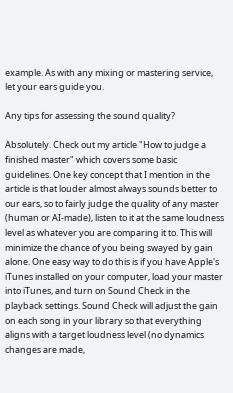example. As with any mixing or mastering service, let your ears guide you.

Any tips for assessing the sound quality?

Absolutely. Check out my article "How to judge a finished master" which covers some basic guidelines. One key concept that I mention in the article is that louder almost always sounds better to our ears, so to fairly judge the quality of any master (human or AI-made), listen to it at the same loudness level as whatever you are comparing it to. This will minimize the chance of you being swayed by gain alone. One easy way to do this is if you have Apple's iTunes installed on your computer, load your master into iTunes, and turn on Sound Check in the playback settings. Sound Check will adjust the gain on each song in your library so that everything aligns with a target loudness level (no dynamics changes are made,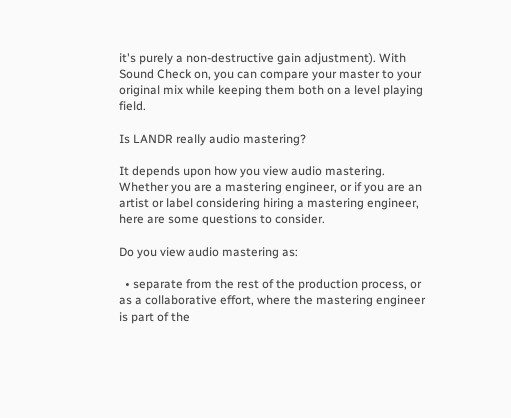it's purely a non-destructive gain adjustment). With Sound Check on, you can compare your master to your original mix while keeping them both on a level playing field.

Is LANDR really audio mastering?

It depends upon how you view audio mastering. Whether you are a mastering engineer, or if you are an artist or label considering hiring a mastering engineer, here are some questions to consider.

Do you view audio mastering as:

  • separate from the rest of the production process, or as a collaborative effort, where the mastering engineer is part of the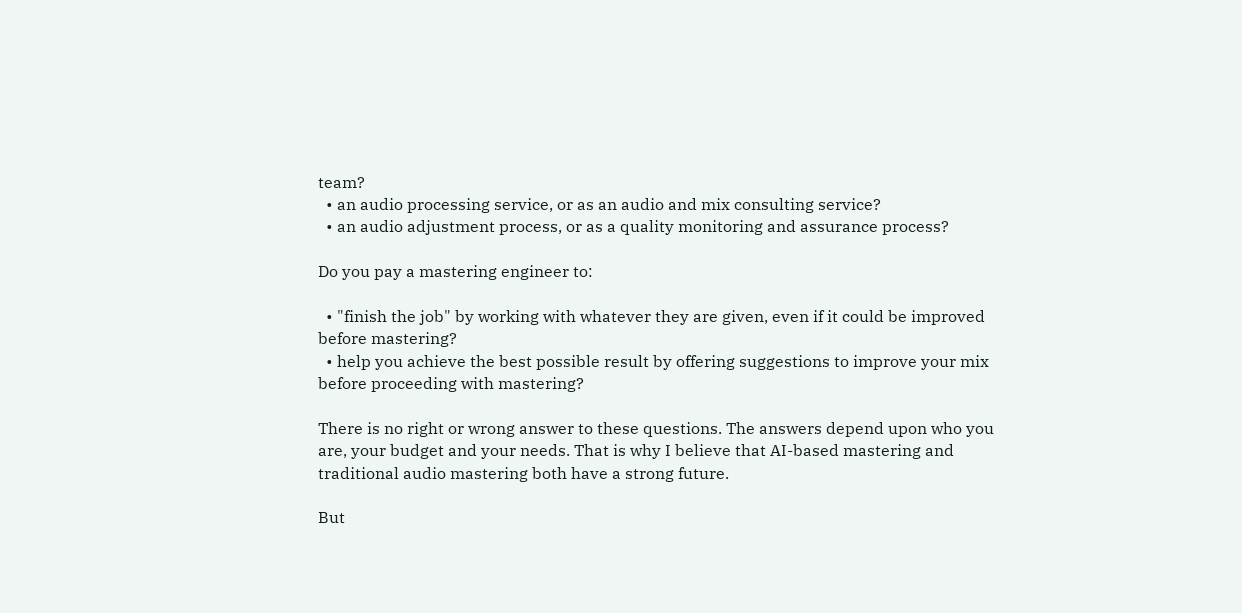team?
  • an audio processing service, or as an audio and mix consulting service?
  • an audio adjustment process, or as a quality monitoring and assurance process?

Do you pay a mastering engineer to:

  • "finish the job" by working with whatever they are given, even if it could be improved before mastering?
  • help you achieve the best possible result by offering suggestions to improve your mix before proceeding with mastering?

There is no right or wrong answer to these questions. The answers depend upon who you are, your budget and your needs. That is why I believe that AI-based mastering and traditional audio mastering both have a strong future.

But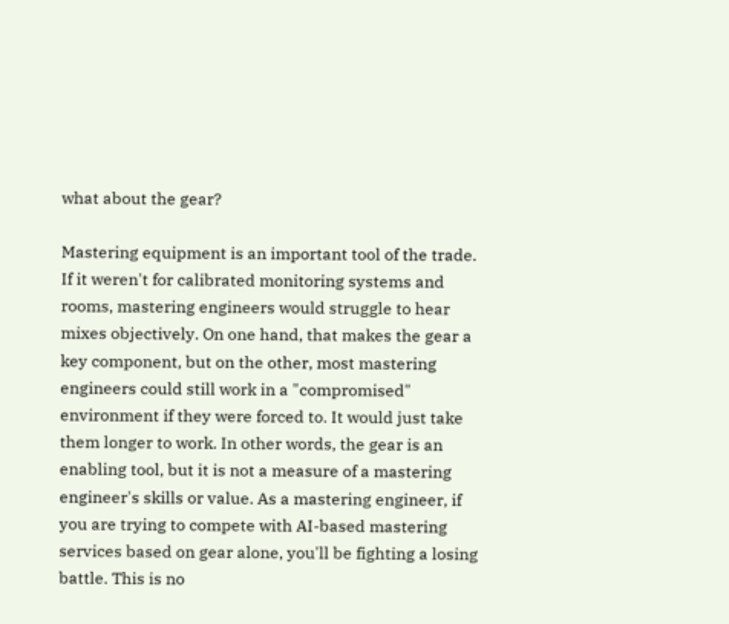what about the gear?

Mastering equipment is an important tool of the trade. If it weren't for calibrated monitoring systems and rooms, mastering engineers would struggle to hear mixes objectively. On one hand, that makes the gear a key component, but on the other, most mastering engineers could still work in a "compromised" environment if they were forced to. It would just take them longer to work. In other words, the gear is an enabling tool, but it is not a measure of a mastering engineer's skills or value. As a mastering engineer, if you are trying to compete with AI-based mastering services based on gear alone, you'll be fighting a losing battle. This is no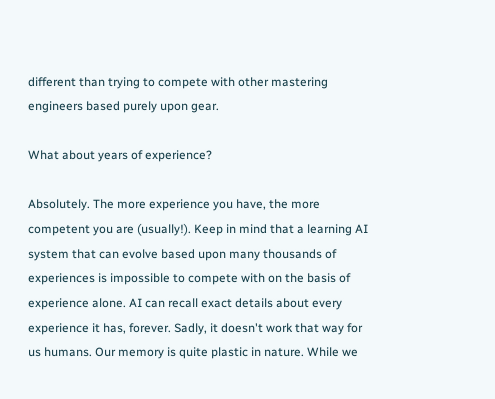different than trying to compete with other mastering engineers based purely upon gear.

What about years of experience?

Absolutely. The more experience you have, the more competent you are (usually!). Keep in mind that a learning AI system that can evolve based upon many thousands of experiences is impossible to compete with on the basis of experience alone. AI can recall exact details about every experience it has, forever. Sadly, it doesn't work that way for us humans. Our memory is quite plastic in nature. While we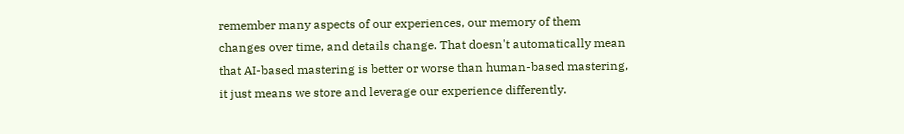remember many aspects of our experiences, our memory of them changes over time, and details change. That doesn't automatically mean that AI-based mastering is better or worse than human-based mastering, it just means we store and leverage our experience differently.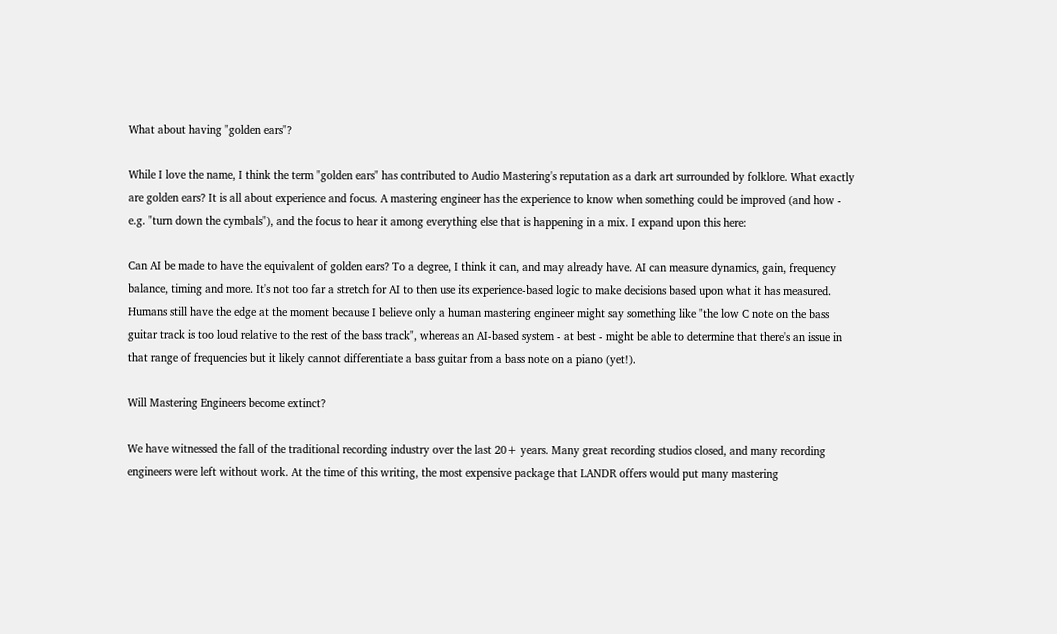What about having "golden ears"?

While I love the name, I think the term "golden ears" has contributed to Audio Mastering's reputation as a dark art surrounded by folklore. What exactly are golden ears? It is all about experience and focus. A mastering engineer has the experience to know when something could be improved (and how - e.g. "turn down the cymbals"), and the focus to hear it among everything else that is happening in a mix. I expand upon this here:

Can AI be made to have the equivalent of golden ears? To a degree, I think it can, and may already have. AI can measure dynamics, gain, frequency balance, timing and more. It's not too far a stretch for AI to then use its experience-based logic to make decisions based upon what it has measured. Humans still have the edge at the moment because I believe only a human mastering engineer might say something like "the low C note on the bass guitar track is too loud relative to the rest of the bass track", whereas an AI-based system - at best - might be able to determine that there's an issue in that range of frequencies but it likely cannot differentiate a bass guitar from a bass note on a piano (yet!).

Will Mastering Engineers become extinct?

We have witnessed the fall of the traditional recording industry over the last 20+ years. Many great recording studios closed, and many recording engineers were left without work. At the time of this writing, the most expensive package that LANDR offers would put many mastering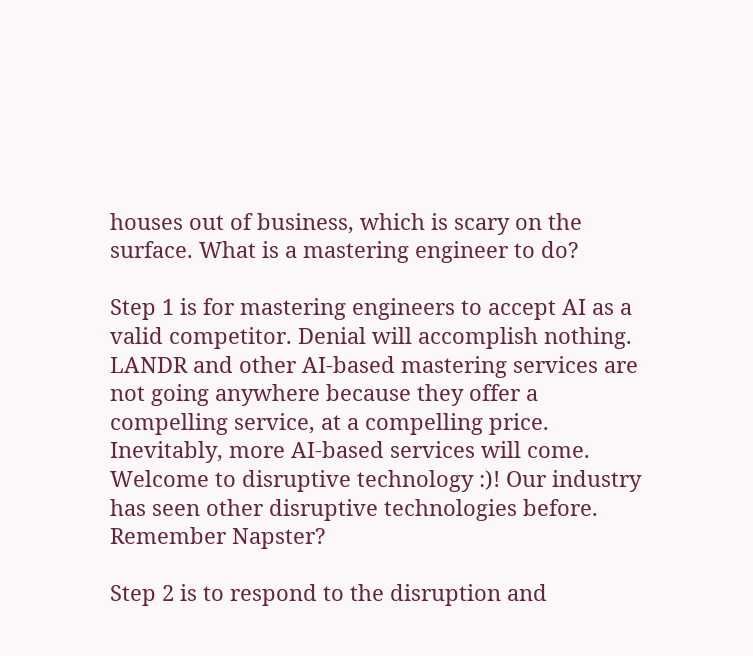houses out of business, which is scary on the surface. What is a mastering engineer to do?

Step 1 is for mastering engineers to accept AI as a valid competitor. Denial will accomplish nothing. LANDR and other AI-based mastering services are not going anywhere because they offer a compelling service, at a compelling price. Inevitably, more AI-based services will come. Welcome to disruptive technology :)! Our industry has seen other disruptive technologies before. Remember Napster?

Step 2 is to respond to the disruption and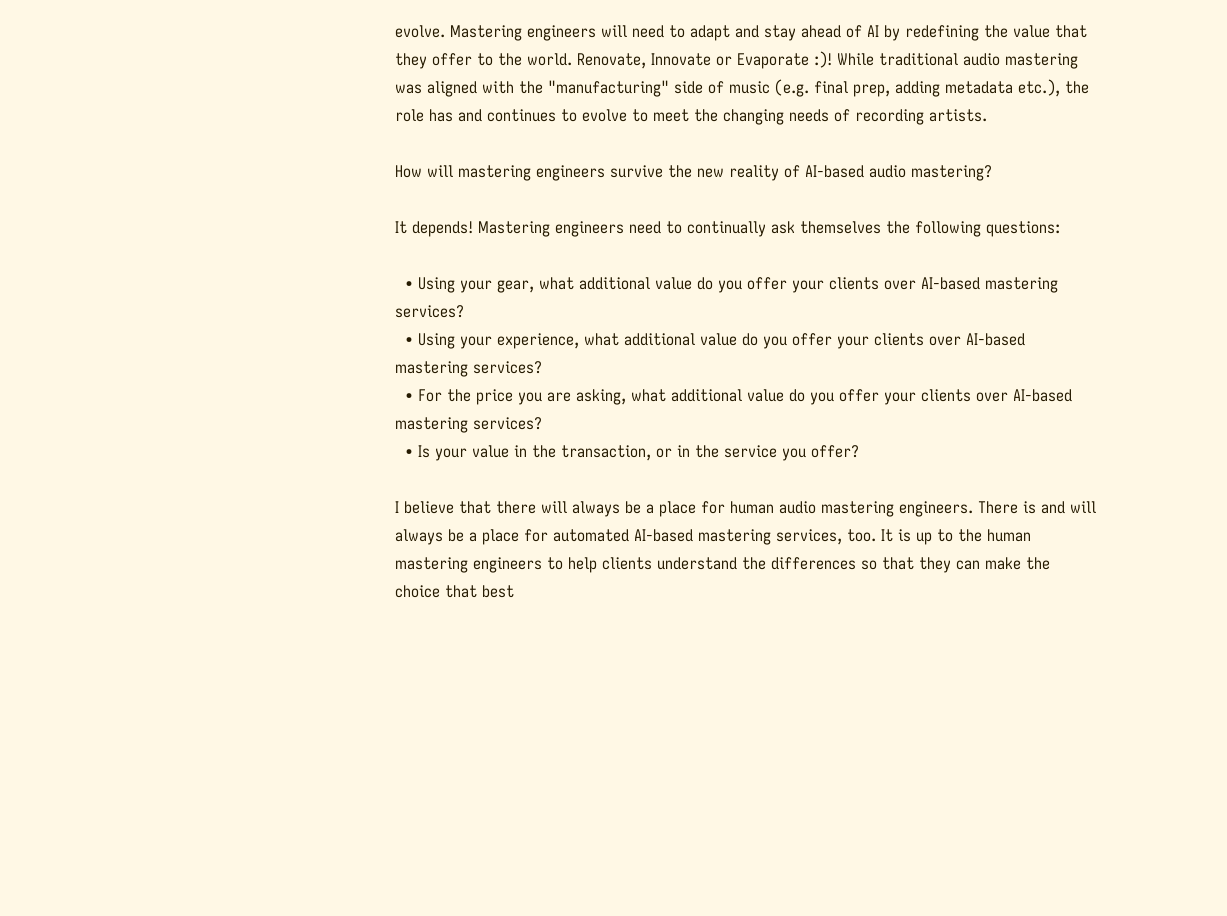evolve. Mastering engineers will need to adapt and stay ahead of AI by redefining the value that they offer to the world. Renovate, Innovate or Evaporate :)! While traditional audio mastering was aligned with the "manufacturing" side of music (e.g. final prep, adding metadata etc.), the role has and continues to evolve to meet the changing needs of recording artists.

How will mastering engineers survive the new reality of AI-based audio mastering?

It depends! Mastering engineers need to continually ask themselves the following questions:

  • Using your gear, what additional value do you offer your clients over AI-based mastering services?
  • Using your experience, what additional value do you offer your clients over AI-based mastering services?
  • For the price you are asking, what additional value do you offer your clients over AI-based mastering services?
  • Is your value in the transaction, or in the service you offer?

I believe that there will always be a place for human audio mastering engineers. There is and will always be a place for automated AI-based mastering services, too. It is up to the human mastering engineers to help clients understand the differences so that they can make the choice that best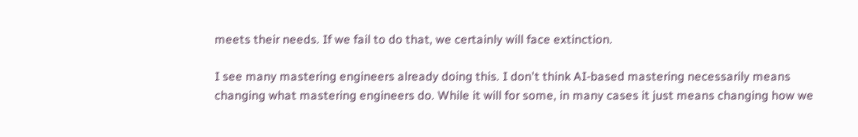meets their needs. If we fail to do that, we certainly will face extinction.

I see many mastering engineers already doing this. I don't think AI-based mastering necessarily means changing what mastering engineers do. While it will for some, in many cases it just means changing how we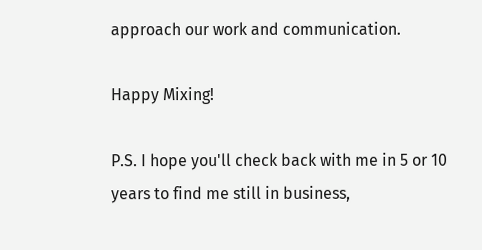approach our work and communication.

Happy Mixing!

P.S. I hope you'll check back with me in 5 or 10 years to find me still in business,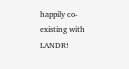happily co-existing with LANDR!